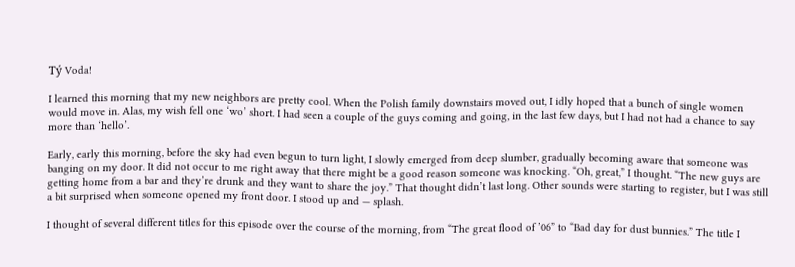Tý Voda!

I learned this morning that my new neighbors are pretty cool. When the Polish family downstairs moved out, I idly hoped that a bunch of single women would move in. Alas, my wish fell one ‘wo’ short. I had seen a couple of the guys coming and going, in the last few days, but I had not had a chance to say more than ‘hello’.

Early, early this morning, before the sky had even begun to turn light, I slowly emerged from deep slumber, gradually becoming aware that someone was banging on my door. It did not occur to me right away that there might be a good reason someone was knocking. “Oh, great,” I thought. “The new guys are getting home from a bar and they’re drunk and they want to share the joy.” That thought didn’t last long. Other sounds were starting to register, but I was still a bit surprised when someone opened my front door. I stood up and — splash.

I thought of several different titles for this episode over the course of the morning, from “The great flood of ’06” to “Bad day for dust bunnies.” The title I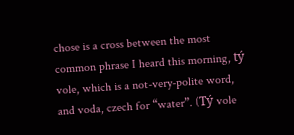chose is a cross between the most common phrase I heard this morning, tý vole, which is a not-very-polite word, and voda, czech for “water”. (Tý vole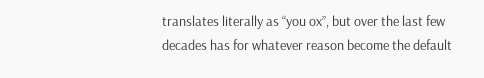translates literally as “you ox”, but over the last few decades has for whatever reason become the default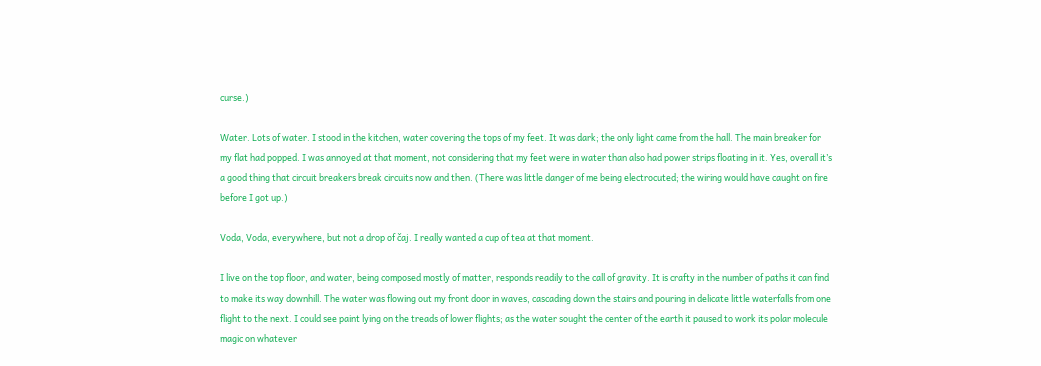curse.)

Water. Lots of water. I stood in the kitchen, water covering the tops of my feet. It was dark; the only light came from the hall. The main breaker for my flat had popped. I was annoyed at that moment, not considering that my feet were in water than also had power strips floating in it. Yes, overall it’s a good thing that circuit breakers break circuits now and then. (There was little danger of me being electrocuted; the wiring would have caught on fire before I got up.)

Voda, Voda, everywhere, but not a drop of čaj. I really wanted a cup of tea at that moment.

I live on the top floor, and water, being composed mostly of matter, responds readily to the call of gravity. It is crafty in the number of paths it can find to make its way downhill. The water was flowing out my front door in waves, cascading down the stairs and pouring in delicate little waterfalls from one flight to the next. I could see paint lying on the treads of lower flights; as the water sought the center of the earth it paused to work its polar molecule magic on whatever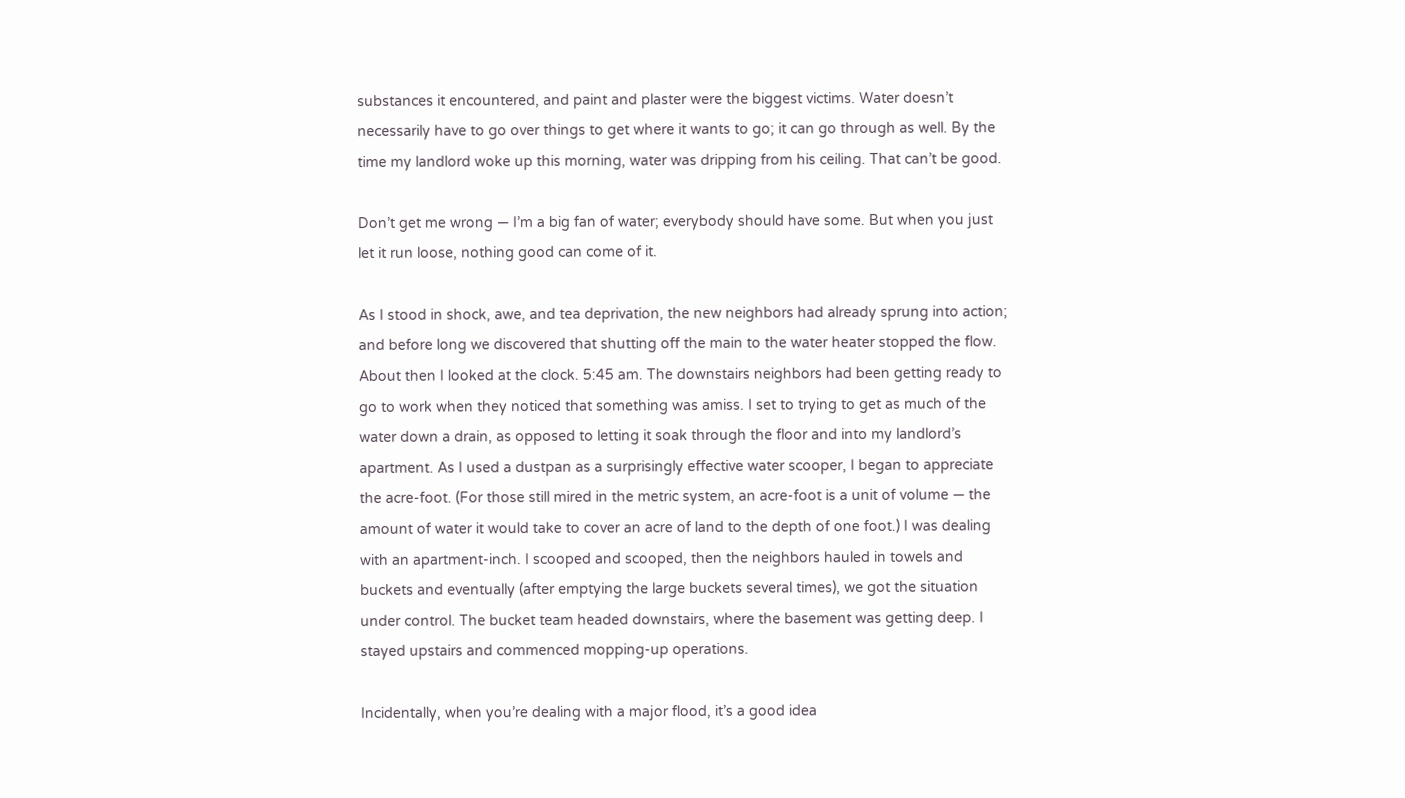substances it encountered, and paint and plaster were the biggest victims. Water doesn’t necessarily have to go over things to get where it wants to go; it can go through as well. By the time my landlord woke up this morning, water was dripping from his ceiling. That can’t be good.

Don’t get me wrong — I’m a big fan of water; everybody should have some. But when you just let it run loose, nothing good can come of it.

As I stood in shock, awe, and tea deprivation, the new neighbors had already sprung into action; and before long we discovered that shutting off the main to the water heater stopped the flow. About then I looked at the clock. 5:45 am. The downstairs neighbors had been getting ready to go to work when they noticed that something was amiss. I set to trying to get as much of the water down a drain, as opposed to letting it soak through the floor and into my landlord’s apartment. As I used a dustpan as a surprisingly effective water scooper, I began to appreciate the acre-foot. (For those still mired in the metric system, an acre-foot is a unit of volume — the amount of water it would take to cover an acre of land to the depth of one foot.) I was dealing with an apartment-inch. I scooped and scooped, then the neighbors hauled in towels and buckets and eventually (after emptying the large buckets several times), we got the situation under control. The bucket team headed downstairs, where the basement was getting deep. I stayed upstairs and commenced mopping-up operations.

Incidentally, when you’re dealing with a major flood, it’s a good idea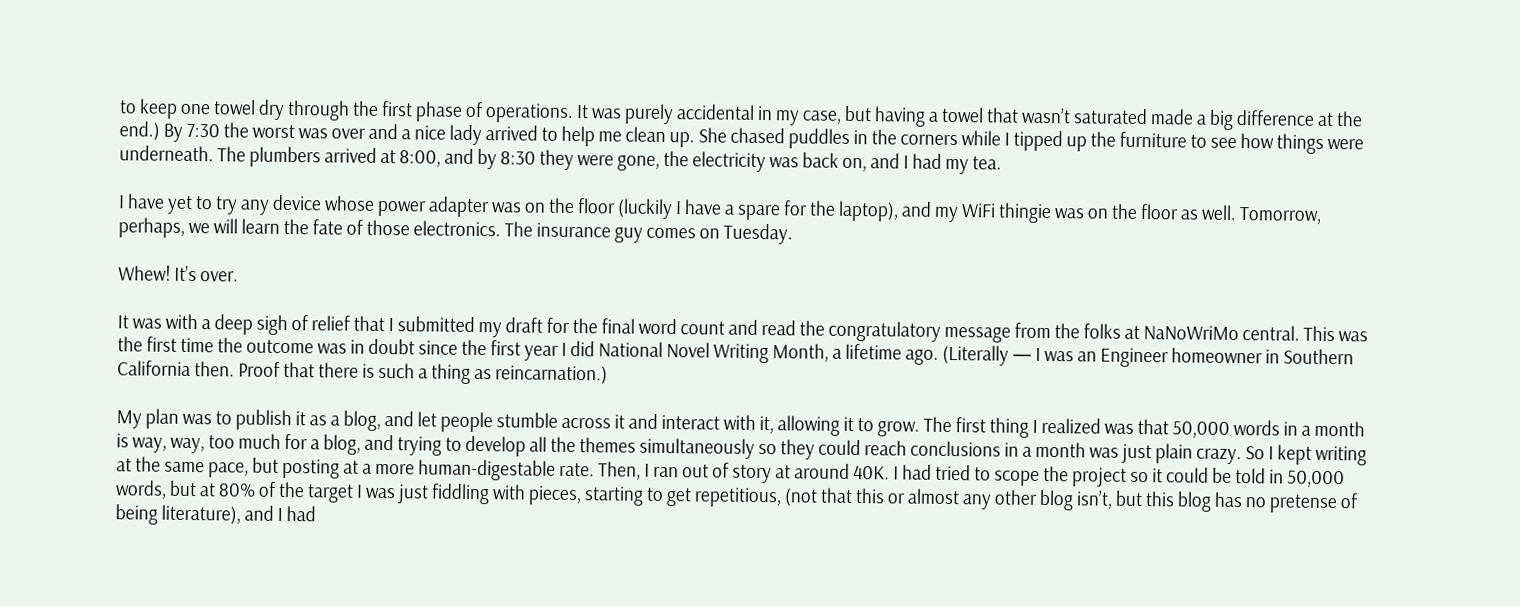to keep one towel dry through the first phase of operations. It was purely accidental in my case, but having a towel that wasn’t saturated made a big difference at the end.) By 7:30 the worst was over and a nice lady arrived to help me clean up. She chased puddles in the corners while I tipped up the furniture to see how things were underneath. The plumbers arrived at 8:00, and by 8:30 they were gone, the electricity was back on, and I had my tea.

I have yet to try any device whose power adapter was on the floor (luckily I have a spare for the laptop), and my WiFi thingie was on the floor as well. Tomorrow, perhaps, we will learn the fate of those electronics. The insurance guy comes on Tuesday.

Whew! It’s over.

It was with a deep sigh of relief that I submitted my draft for the final word count and read the congratulatory message from the folks at NaNoWriMo central. This was the first time the outcome was in doubt since the first year I did National Novel Writing Month, a lifetime ago. (Literally — I was an Engineer homeowner in Southern California then. Proof that there is such a thing as reincarnation.)

My plan was to publish it as a blog, and let people stumble across it and interact with it, allowing it to grow. The first thing I realized was that 50,000 words in a month is way, way, too much for a blog, and trying to develop all the themes simultaneously so they could reach conclusions in a month was just plain crazy. So I kept writing at the same pace, but posting at a more human-digestable rate. Then, I ran out of story at around 40K. I had tried to scope the project so it could be told in 50,000 words, but at 80% of the target I was just fiddling with pieces, starting to get repetitious, (not that this or almost any other blog isn’t, but this blog has no pretense of being literature), and I had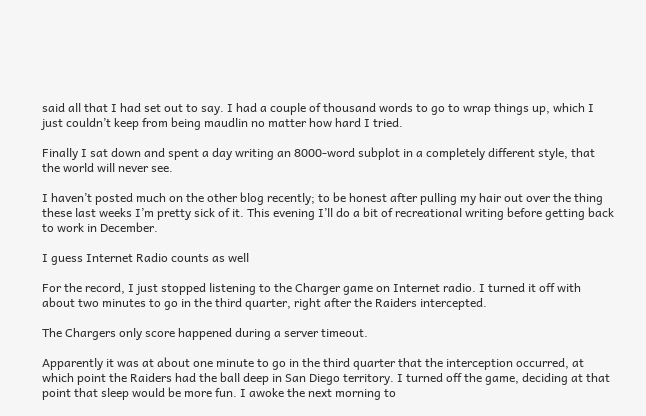said all that I had set out to say. I had a couple of thousand words to go to wrap things up, which I just couldn’t keep from being maudlin no matter how hard I tried.

Finally I sat down and spent a day writing an 8000-word subplot in a completely different style, that the world will never see.

I haven’t posted much on the other blog recently; to be honest after pulling my hair out over the thing these last weeks I’m pretty sick of it. This evening I’ll do a bit of recreational writing before getting back to work in December.

I guess Internet Radio counts as well

For the record, I just stopped listening to the Charger game on Internet radio. I turned it off with about two minutes to go in the third quarter, right after the Raiders intercepted.

The Chargers only score happened during a server timeout.

Apparently it was at about one minute to go in the third quarter that the interception occurred, at which point the Raiders had the ball deep in San Diego territory. I turned off the game, deciding at that point that sleep would be more fun. I awoke the next morning to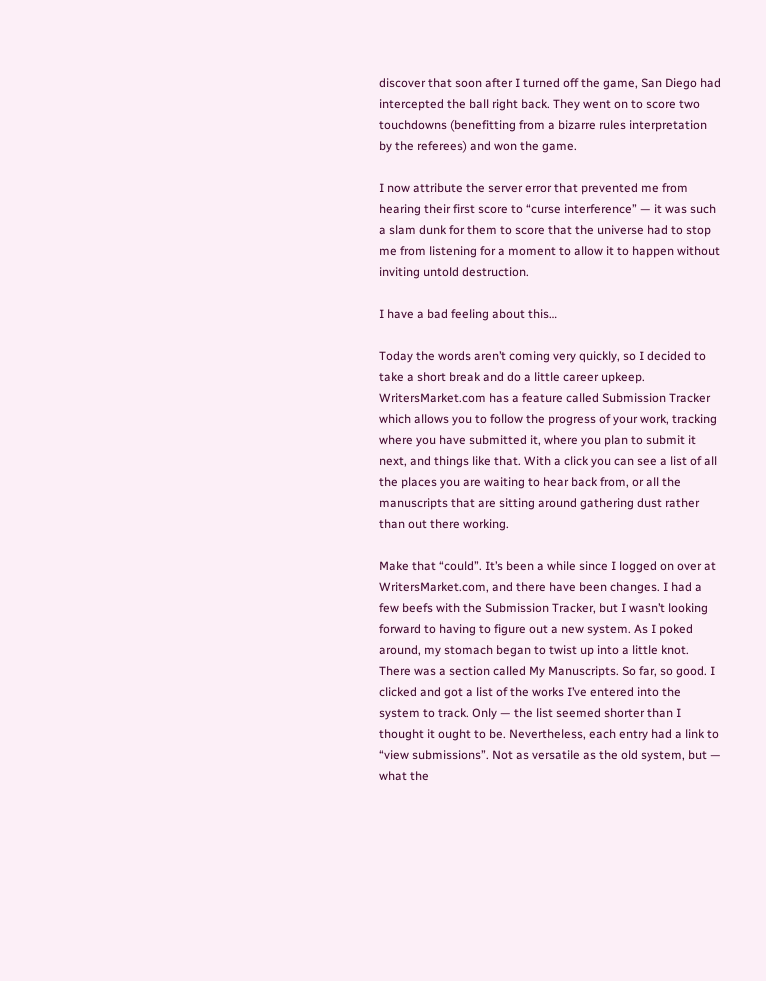discover that soon after I turned off the game, San Diego had intercepted the ball right back. They went on to score two touchdowns (benefitting from a bizarre rules interpretation by the referees) and won the game.

I now attribute the server error that prevented me from hearing their first score to “curse interference” — it was such a slam dunk for them to score that the universe had to stop me from listening for a moment to allow it to happen without inviting untold destruction.

I have a bad feeling about this…

Today the words aren’t coming very quickly, so I decided to take a short break and do a little career upkeep. WritersMarket.com has a feature called Submission Tracker which allows you to follow the progress of your work, tracking where you have submitted it, where you plan to submit it next, and things like that. With a click you can see a list of all the places you are waiting to hear back from, or all the manuscripts that are sitting around gathering dust rather than out there working.

Make that “could”. It’s been a while since I logged on over at WritersMarket.com, and there have been changes. I had a few beefs with the Submission Tracker, but I wasn’t looking forward to having to figure out a new system. As I poked around, my stomach began to twist up into a little knot. There was a section called My Manuscripts. So far, so good. I clicked and got a list of the works I’ve entered into the system to track. Only — the list seemed shorter than I thought it ought to be. Nevertheless, each entry had a link to “view submissions”. Not as versatile as the old system, but — what the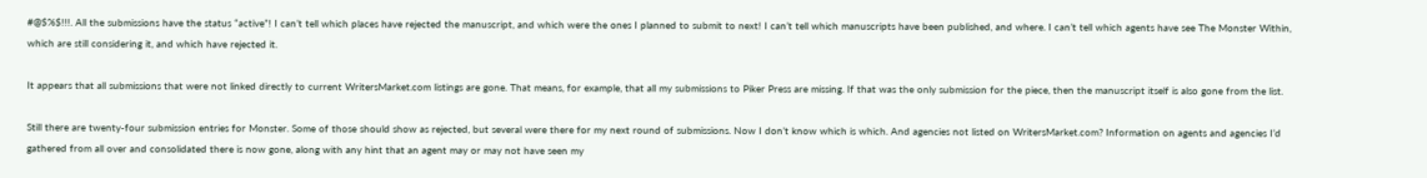#@$%$!!!. All the submissions have the status “active”! I can’t tell which places have rejected the manuscript, and which were the ones I planned to submit to next! I can’t tell which manuscripts have been published, and where. I can’t tell which agents have see The Monster Within, which are still considering it, and which have rejected it.

It appears that all submissions that were not linked directly to current WritersMarket.com listings are gone. That means, for example, that all my submissions to Piker Press are missing. If that was the only submission for the piece, then the manuscript itself is also gone from the list.

Still there are twenty-four submission entries for Monster. Some of those should show as rejected, but several were there for my next round of submissions. Now I don’t know which is which. And agencies not listed on WritersMarket.com? Information on agents and agencies I’d gathered from all over and consolidated there is now gone, along with any hint that an agent may or may not have seen my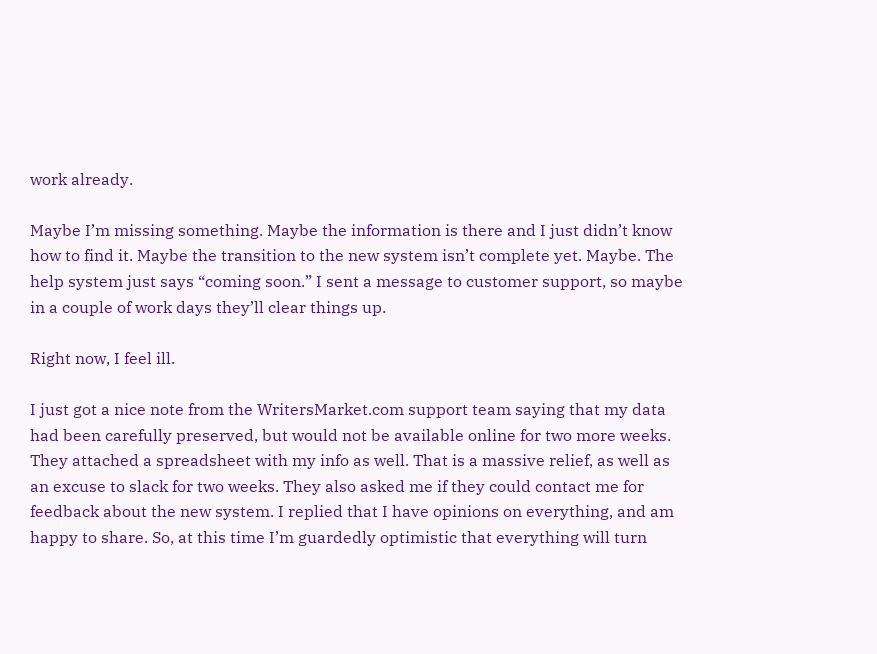work already.

Maybe I’m missing something. Maybe the information is there and I just didn’t know how to find it. Maybe the transition to the new system isn’t complete yet. Maybe. The help system just says “coming soon.” I sent a message to customer support, so maybe in a couple of work days they’ll clear things up.

Right now, I feel ill.

I just got a nice note from the WritersMarket.com support team saying that my data had been carefully preserved, but would not be available online for two more weeks. They attached a spreadsheet with my info as well. That is a massive relief, as well as an excuse to slack for two weeks. They also asked me if they could contact me for feedback about the new system. I replied that I have opinions on everything, and am happy to share. So, at this time I’m guardedly optimistic that everything will turn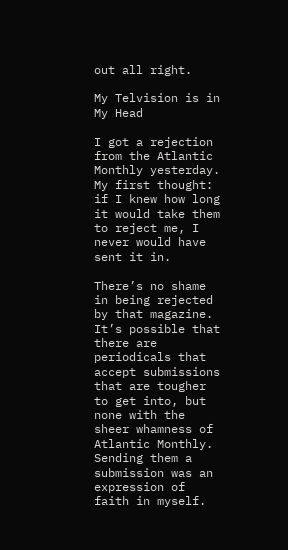out all right.

My Telvision is in My Head

I got a rejection from the Atlantic Monthly yesterday. My first thought: if I knew how long it would take them to reject me, I never would have sent it in.

There’s no shame in being rejected by that magazine. It’s possible that there are periodicals that accept submissions that are tougher to get into, but none with the sheer whamness of Atlantic Monthly. Sending them a submission was an expression of faith in myself.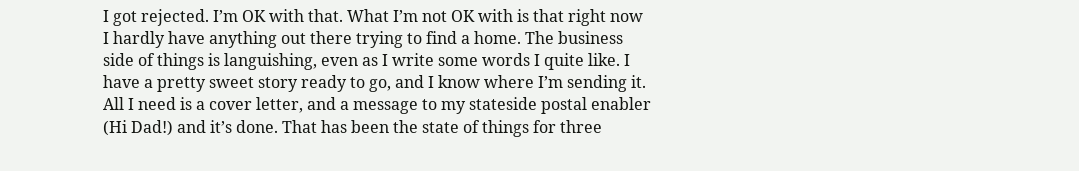I got rejected. I’m OK with that. What I’m not OK with is that right now I hardly have anything out there trying to find a home. The business side of things is languishing, even as I write some words I quite like. I have a pretty sweet story ready to go, and I know where I’m sending it. All I need is a cover letter, and a message to my stateside postal enabler (Hi Dad!) and it’s done. That has been the state of things for three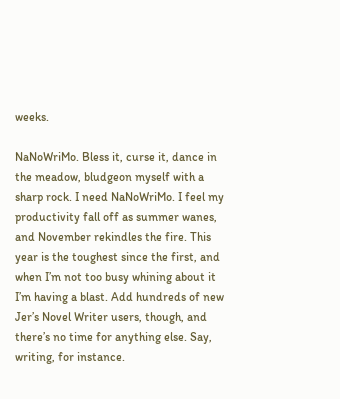weeks.

NaNoWriMo. Bless it, curse it, dance in the meadow, bludgeon myself with a sharp rock. I need NaNoWriMo. I feel my productivity fall off as summer wanes, and November rekindles the fire. This year is the toughest since the first, and when I’m not too busy whining about it I’m having a blast. Add hundreds of new Jer’s Novel Writer users, though, and there’s no time for anything else. Say, writing, for instance.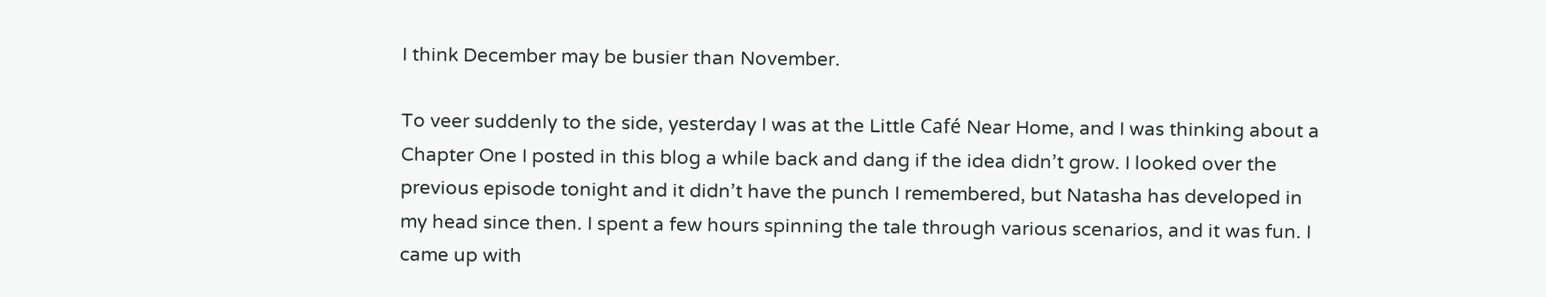I think December may be busier than November.

To veer suddenly to the side, yesterday I was at the Little Café Near Home, and I was thinking about a Chapter One I posted in this blog a while back and dang if the idea didn’t grow. I looked over the previous episode tonight and it didn’t have the punch I remembered, but Natasha has developed in my head since then. I spent a few hours spinning the tale through various scenarios, and it was fun. I came up with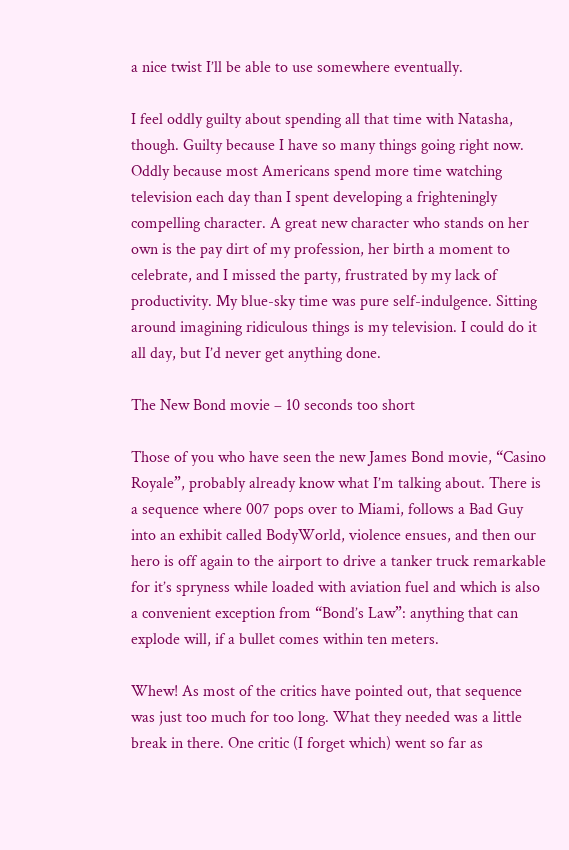a nice twist I’ll be able to use somewhere eventually.

I feel oddly guilty about spending all that time with Natasha, though. Guilty because I have so many things going right now. Oddly because most Americans spend more time watching television each day than I spent developing a frighteningly compelling character. A great new character who stands on her own is the pay dirt of my profession, her birth a moment to celebrate, and I missed the party, frustrated by my lack of productivity. My blue-sky time was pure self-indulgence. Sitting around imagining ridiculous things is my television. I could do it all day, but I’d never get anything done.

The New Bond movie – 10 seconds too short

Those of you who have seen the new James Bond movie, “Casino Royale”, probably already know what I’m talking about. There is a sequence where 007 pops over to Miami, follows a Bad Guy into an exhibit called BodyWorld, violence ensues, and then our hero is off again to the airport to drive a tanker truck remarkable for it’s spryness while loaded with aviation fuel and which is also a convenient exception from “Bond’s Law”: anything that can explode will, if a bullet comes within ten meters.

Whew! As most of the critics have pointed out, that sequence was just too much for too long. What they needed was a little break in there. One critic (I forget which) went so far as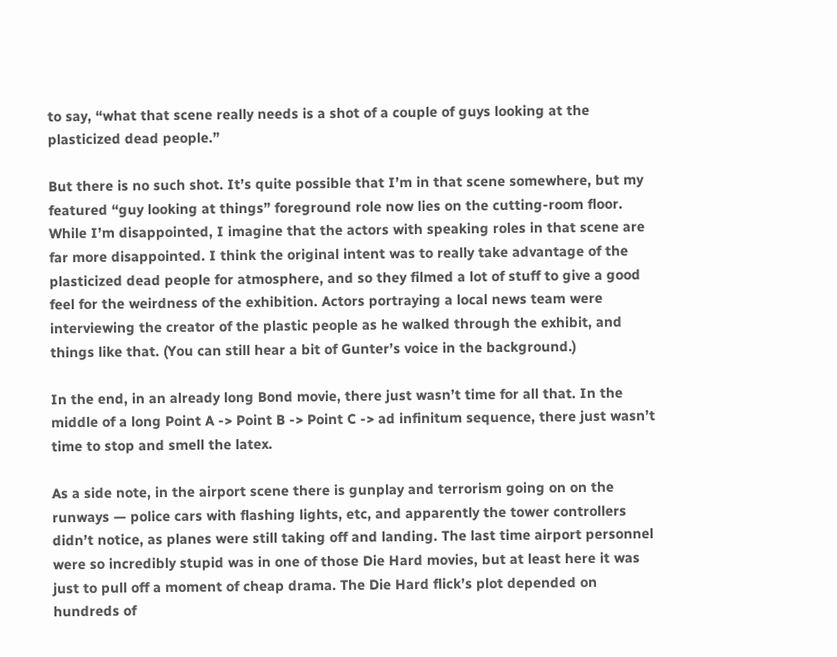to say, “what that scene really needs is a shot of a couple of guys looking at the plasticized dead people.”

But there is no such shot. It’s quite possible that I’m in that scene somewhere, but my featured “guy looking at things” foreground role now lies on the cutting-room floor. While I’m disappointed, I imagine that the actors with speaking roles in that scene are far more disappointed. I think the original intent was to really take advantage of the plasticized dead people for atmosphere, and so they filmed a lot of stuff to give a good feel for the weirdness of the exhibition. Actors portraying a local news team were interviewing the creator of the plastic people as he walked through the exhibit, and things like that. (You can still hear a bit of Gunter’s voice in the background.)

In the end, in an already long Bond movie, there just wasn’t time for all that. In the middle of a long Point A -> Point B -> Point C -> ad infinitum sequence, there just wasn’t time to stop and smell the latex.

As a side note, in the airport scene there is gunplay and terrorism going on on the runways — police cars with flashing lights, etc, and apparently the tower controllers didn’t notice, as planes were still taking off and landing. The last time airport personnel were so incredibly stupid was in one of those Die Hard movies, but at least here it was just to pull off a moment of cheap drama. The Die Hard flick’s plot depended on hundreds of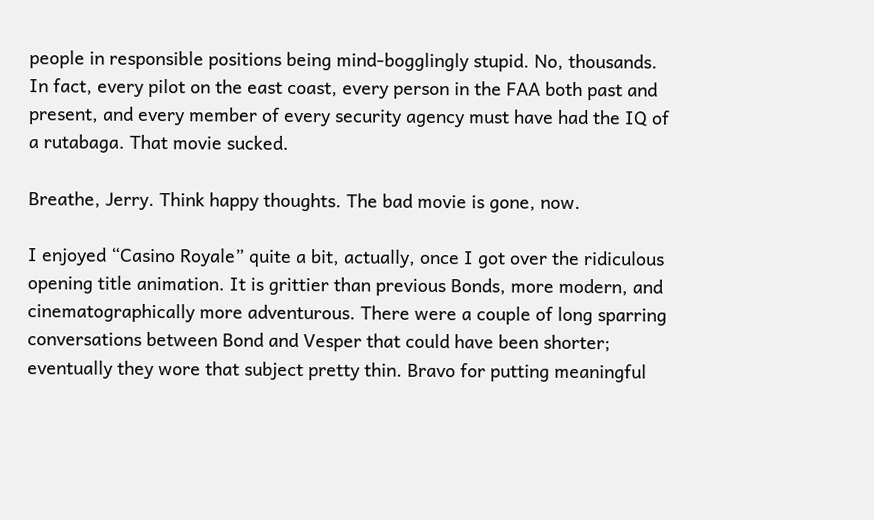people in responsible positions being mind-bogglingly stupid. No, thousands. In fact, every pilot on the east coast, every person in the FAA both past and present, and every member of every security agency must have had the IQ of a rutabaga. That movie sucked.

Breathe, Jerry. Think happy thoughts. The bad movie is gone, now.

I enjoyed “Casino Royale” quite a bit, actually, once I got over the ridiculous opening title animation. It is grittier than previous Bonds, more modern, and cinematographically more adventurous. There were a couple of long sparring conversations between Bond and Vesper that could have been shorter; eventually they wore that subject pretty thin. Bravo for putting meaningful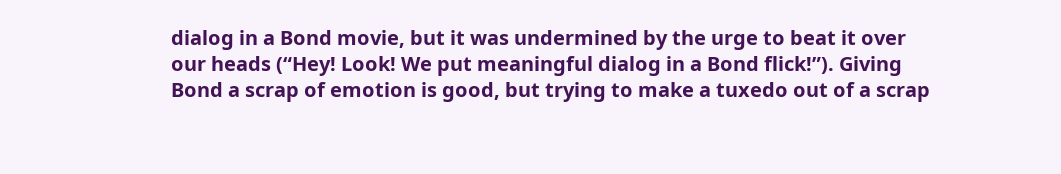dialog in a Bond movie, but it was undermined by the urge to beat it over our heads (“Hey! Look! We put meaningful dialog in a Bond flick!”). Giving Bond a scrap of emotion is good, but trying to make a tuxedo out of a scrap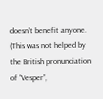doesn’t benefit anyone. (This was not helped by the British pronunciation of “Vesper”,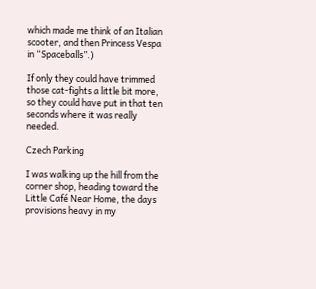which made me think of an Italian scooter, and then Princess Vespa in “Spaceballs”.)

If only they could have trimmed those cat-fights a little bit more, so they could have put in that ten seconds where it was really needed.

Czech Parking

I was walking up the hill from the corner shop, heading toward the Little Café Near Home, the days provisions heavy in my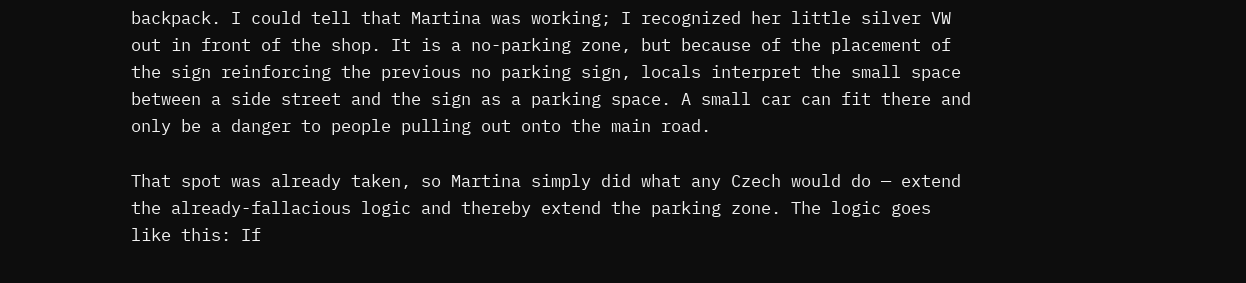backpack. I could tell that Martina was working; I recognized her little silver VW out in front of the shop. It is a no-parking zone, but because of the placement of the sign reinforcing the previous no parking sign, locals interpret the small space between a side street and the sign as a parking space. A small car can fit there and only be a danger to people pulling out onto the main road.

That spot was already taken, so Martina simply did what any Czech would do — extend the already-fallacious logic and thereby extend the parking zone. The logic goes like this: If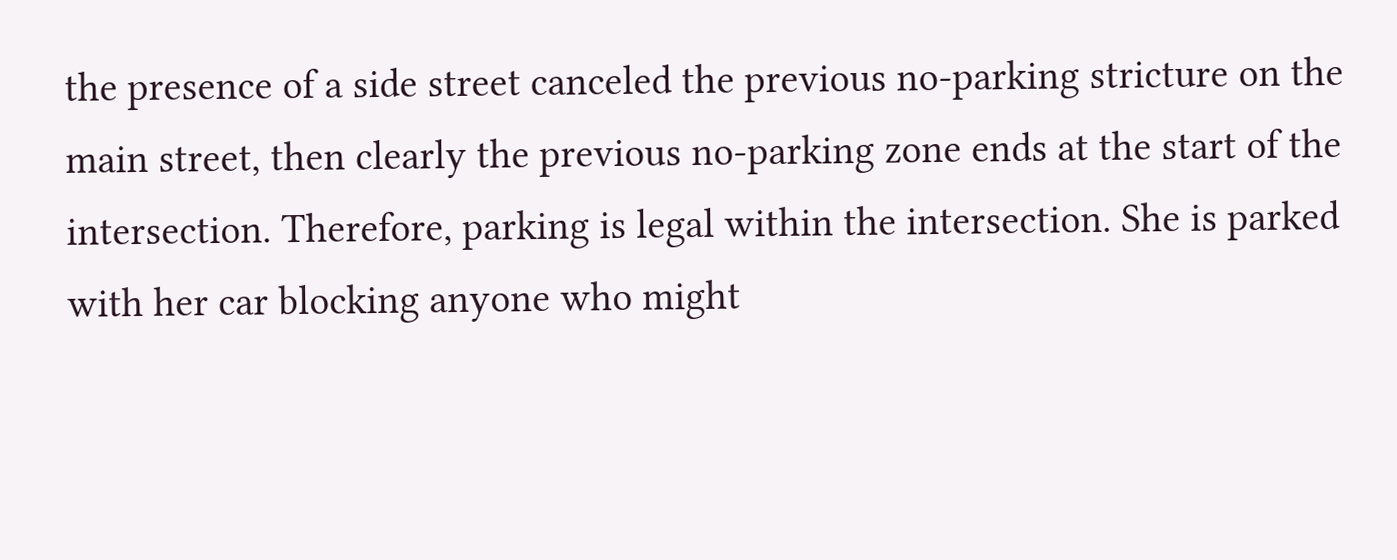the presence of a side street canceled the previous no-parking stricture on the main street, then clearly the previous no-parking zone ends at the start of the intersection. Therefore, parking is legal within the intersection. She is parked with her car blocking anyone who might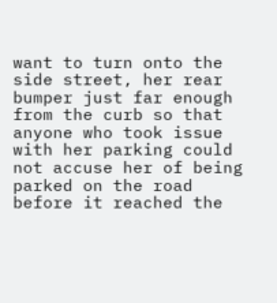want to turn onto the side street, her rear bumper just far enough from the curb so that anyone who took issue with her parking could not accuse her of being parked on the road before it reached the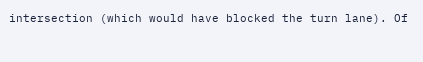intersection (which would have blocked the turn lane). Of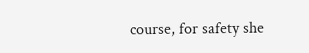course, for safety she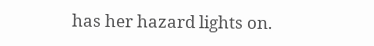has her hazard lights on.